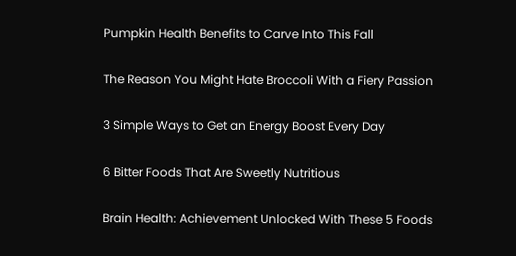Pumpkin Health Benefits to Carve Into This Fall

The Reason You Might Hate Broccoli With a Fiery Passion

3 Simple Ways to Get an Energy Boost Every Day

6 Bitter Foods That Are Sweetly Nutritious

Brain Health: Achievement Unlocked With These 5 Foods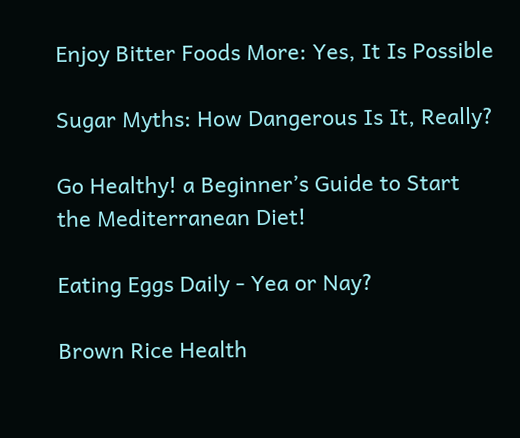Enjoy Bitter Foods More: Yes, It Is Possible

Sugar Myths: How Dangerous Is It, Really?

Go Healthy! a Beginner’s Guide to Start the Mediterranean Diet!

Eating Eggs Daily - Yea or Nay?

Brown Rice Health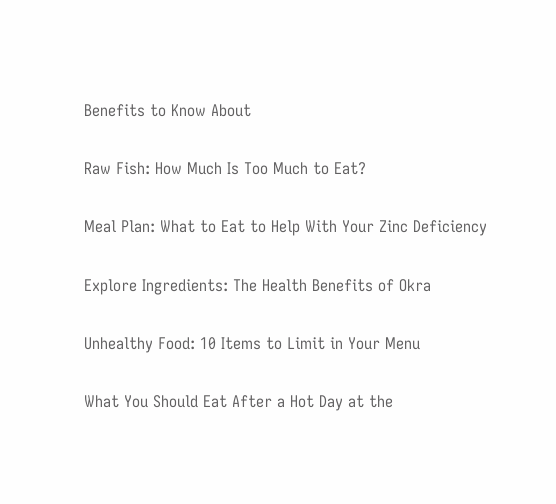Benefits to Know About

Raw Fish: How Much Is Too Much to Eat?

Meal Plan: What to Eat to Help With Your Zinc Deficiency

Explore Ingredients: The Health Benefits of Okra

Unhealthy Food: 10 Items to Limit in Your Menu

What You Should Eat After a Hot Day at the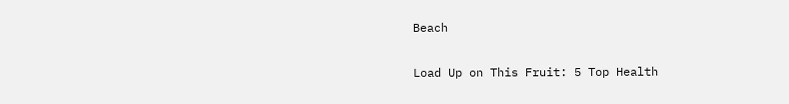Beach

Load Up on This Fruit: 5 Top Health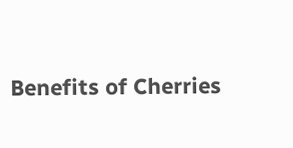Benefits of Cherries